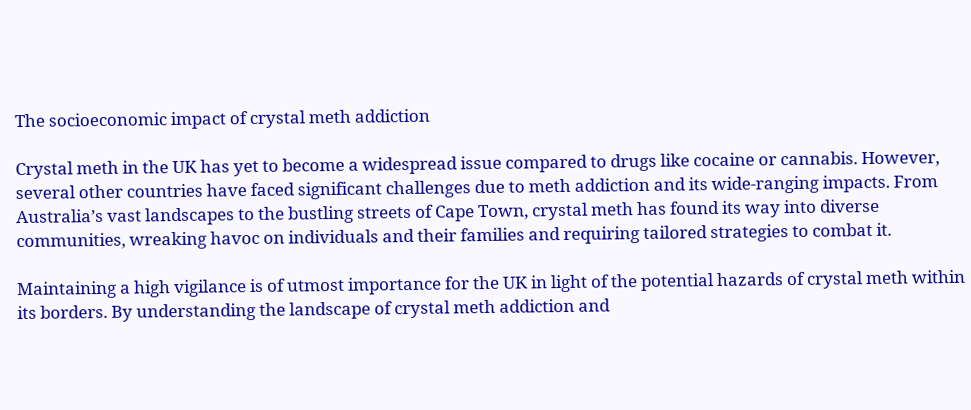The socioeconomic impact of crystal meth addiction

Crystal meth in the UK has yet to become a widespread issue compared to drugs like cocaine or cannabis. However, several other countries have faced significant challenges due to meth addiction and its wide-ranging impacts. From Australia’s vast landscapes to the bustling streets of Cape Town, crystal meth has found its way into diverse communities, wreaking havoc on individuals and their families and requiring tailored strategies to combat it.

Maintaining a high vigilance is of utmost importance for the UK in light of the potential hazards of crystal meth within its borders. By understanding the landscape of crystal meth addiction and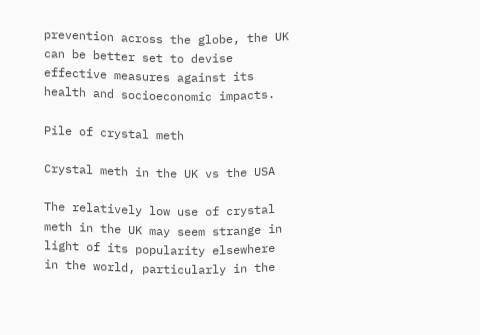prevention across the globe, the UK can be better set to devise effective measures against its health and socioeconomic impacts.

Pile of crystal meth

Crystal meth in the UK vs the USA

The relatively low use of crystal meth in the UK may seem strange in light of its popularity elsewhere in the world, particularly in the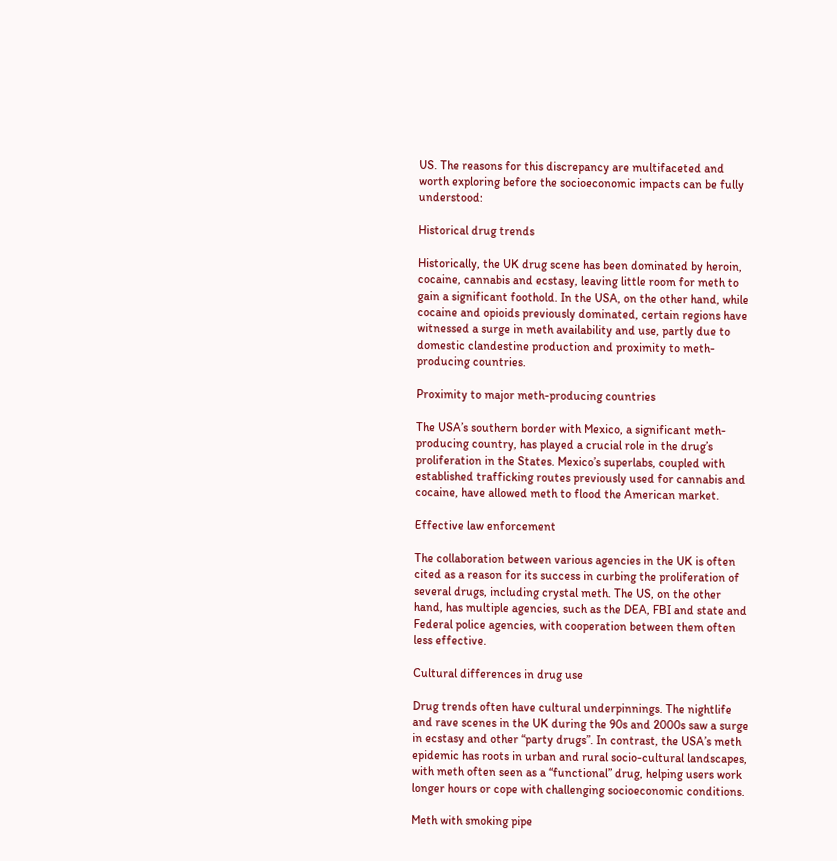US. The reasons for this discrepancy are multifaceted and worth exploring before the socioeconomic impacts can be fully understood:

Historical drug trends

Historically, the UK drug scene has been dominated by heroin, cocaine, cannabis and ecstasy, leaving little room for meth to gain a significant foothold. In the USA, on the other hand, while cocaine and opioids previously dominated, certain regions have witnessed a surge in meth availability and use, partly due to domestic clandestine production and proximity to meth-producing countries.

Proximity to major meth-producing countries

The USA’s southern border with Mexico, a significant meth-producing country, has played a crucial role in the drug’s proliferation in the States. Mexico’s superlabs, coupled with established trafficking routes previously used for cannabis and cocaine, have allowed meth to flood the American market.

Effective law enforcement

The collaboration between various agencies in the UK is often cited as a reason for its success in curbing the proliferation of several drugs, including crystal meth. The US, on the other hand, has multiple agencies, such as the DEA, FBI and state and Federal police agencies, with cooperation between them often less effective.

Cultural differences in drug use

Drug trends often have cultural underpinnings. The nightlife and rave scenes in the UK during the 90s and 2000s saw a surge in ecstasy and other “party drugs”. In contrast, the USA’s meth epidemic has roots in urban and rural socio-cultural landscapes, with meth often seen as a “functional” drug, helping users work longer hours or cope with challenging socioeconomic conditions.

Meth with smoking pipe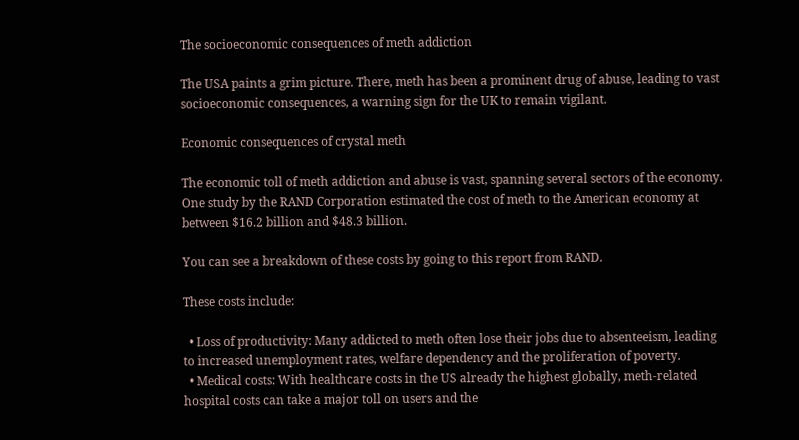The socioeconomic consequences of meth addiction

The USA paints a grim picture. There, meth has been a prominent drug of abuse, leading to vast socioeconomic consequences, a warning sign for the UK to remain vigilant.

Economic consequences of crystal meth

The economic toll of meth addiction and abuse is vast, spanning several sectors of the economy. One study by the RAND Corporation estimated the cost of meth to the American economy at between $16.2 billion and $48.3 billion.

You can see a breakdown of these costs by going to this report from RAND.

These costs include:

  • Loss of productivity: Many addicted to meth often lose their jobs due to absenteeism, leading to increased unemployment rates, welfare dependency and the proliferation of poverty.
  • Medical costs: With healthcare costs in the US already the highest globally, meth-related hospital costs can take a major toll on users and the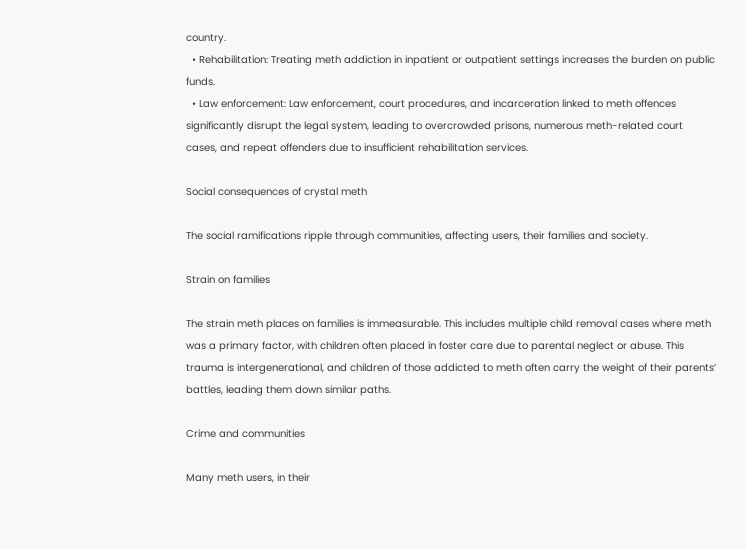country.
  • Rehabilitation: Treating meth addiction in inpatient or outpatient settings increases the burden on public funds.
  • Law enforcement: Law enforcement, court procedures, and incarceration linked to meth offences significantly disrupt the legal system, leading to overcrowded prisons, numerous meth-related court cases, and repeat offenders due to insufficient rehabilitation services.

Social consequences of crystal meth

The social ramifications ripple through communities, affecting users, their families and society.

Strain on families

The strain meth places on families is immeasurable. This includes multiple child removal cases where meth was a primary factor, with children often placed in foster care due to parental neglect or abuse. This trauma is intergenerational, and children of those addicted to meth often carry the weight of their parents’ battles, leading them down similar paths.

Crime and communities

Many meth users, in their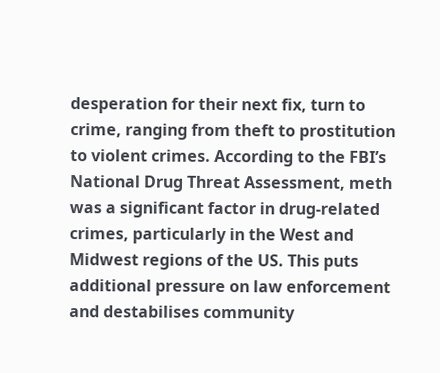desperation for their next fix, turn to crime, ranging from theft to prostitution to violent crimes. According to the FBI’s National Drug Threat Assessment, meth was a significant factor in drug-related crimes, particularly in the West and Midwest regions of the US. This puts additional pressure on law enforcement and destabilises community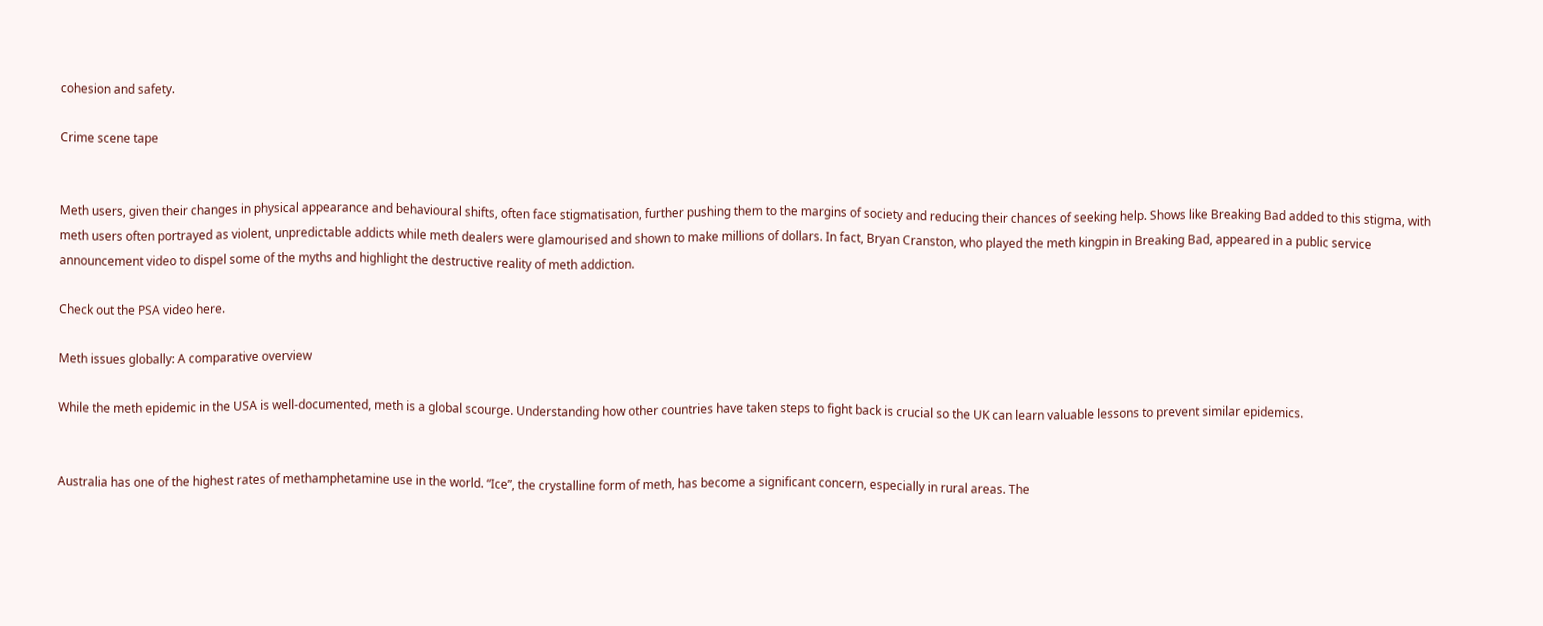cohesion and safety.

Crime scene tape


Meth users, given their changes in physical appearance and behavioural shifts, often face stigmatisation, further pushing them to the margins of society and reducing their chances of seeking help. Shows like Breaking Bad added to this stigma, with meth users often portrayed as violent, unpredictable addicts while meth dealers were glamourised and shown to make millions of dollars. In fact, Bryan Cranston, who played the meth kingpin in Breaking Bad, appeared in a public service announcement video to dispel some of the myths and highlight the destructive reality of meth addiction.

Check out the PSA video here.

Meth issues globally: A comparative overview

While the meth epidemic in the USA is well-documented, meth is a global scourge. Understanding how other countries have taken steps to fight back is crucial so the UK can learn valuable lessons to prevent similar epidemics.


Australia has one of the highest rates of methamphetamine use in the world. “Ice”, the crystalline form of meth, has become a significant concern, especially in rural areas. The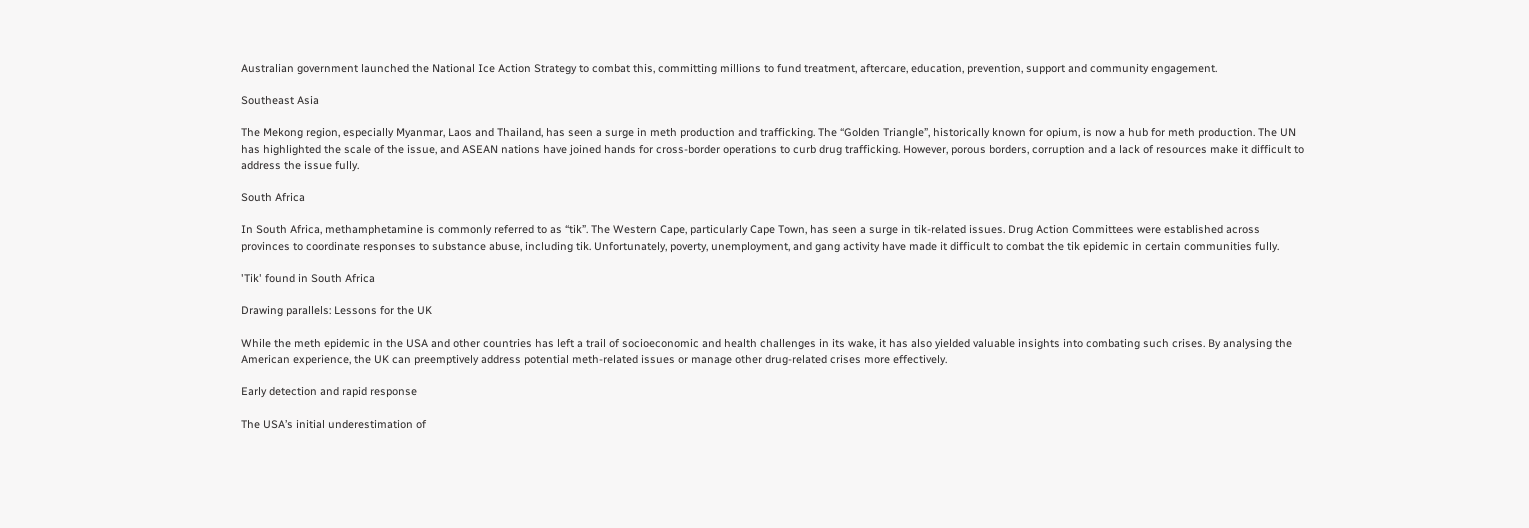Australian government launched the National Ice Action Strategy to combat this, committing millions to fund treatment, aftercare, education, prevention, support and community engagement.

Southeast Asia

The Mekong region, especially Myanmar, Laos and Thailand, has seen a surge in meth production and trafficking. The “Golden Triangle”, historically known for opium, is now a hub for meth production. The UN has highlighted the scale of the issue, and ASEAN nations have joined hands for cross-border operations to curb drug trafficking. However, porous borders, corruption and a lack of resources make it difficult to address the issue fully.

South Africa

In South Africa, methamphetamine is commonly referred to as “tik”. The Western Cape, particularly Cape Town, has seen a surge in tik-related issues. Drug Action Committees were established across provinces to coordinate responses to substance abuse, including tik. Unfortunately, poverty, unemployment, and gang activity have made it difficult to combat the tik epidemic in certain communities fully.

'Tik' found in South Africa

Drawing parallels: Lessons for the UK

While the meth epidemic in the USA and other countries has left a trail of socioeconomic and health challenges in its wake, it has also yielded valuable insights into combating such crises. By analysing the American experience, the UK can preemptively address potential meth-related issues or manage other drug-related crises more effectively.

Early detection and rapid response

The USA’s initial underestimation of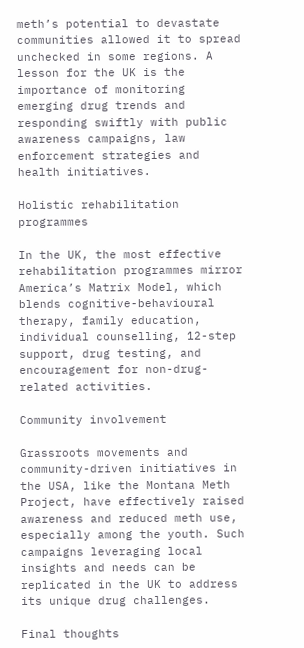meth’s potential to devastate communities allowed it to spread unchecked in some regions. A lesson for the UK is the importance of monitoring emerging drug trends and responding swiftly with public awareness campaigns, law enforcement strategies and health initiatives.

Holistic rehabilitation programmes

In the UK, the most effective rehabilitation programmes mirror America’s Matrix Model, which blends cognitive-behavioural therapy, family education, individual counselling, 12-step support, drug testing, and encouragement for non-drug-related activities.

Community involvement

Grassroots movements and community-driven initiatives in the USA, like the Montana Meth Project, have effectively raised awareness and reduced meth use, especially among the youth. Such campaigns leveraging local insights and needs can be replicated in the UK to address its unique drug challenges.

Final thoughts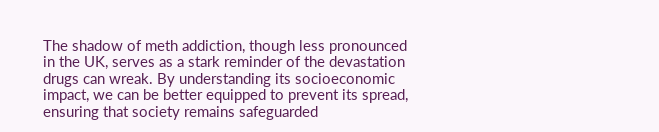The shadow of meth addiction, though less pronounced in the UK, serves as a stark reminder of the devastation drugs can wreak. By understanding its socioeconomic impact, we can be better equipped to prevent its spread, ensuring that society remains safeguarded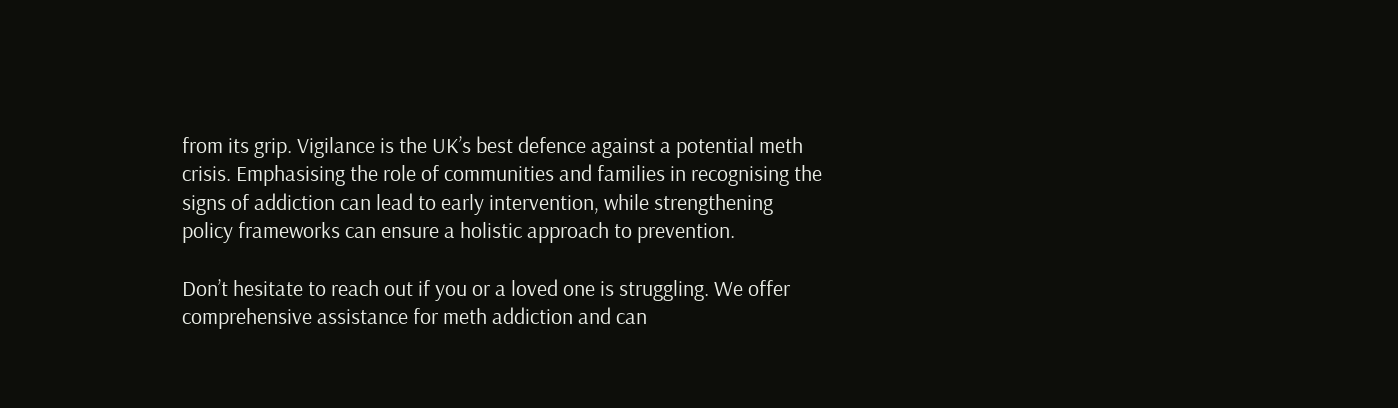from its grip. Vigilance is the UK’s best defence against a potential meth crisis. Emphasising the role of communities and families in recognising the signs of addiction can lead to early intervention, while strengthening policy frameworks can ensure a holistic approach to prevention.

Don’t hesitate to reach out if you or a loved one is struggling. We offer comprehensive assistance for meth addiction and can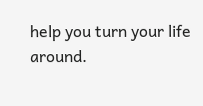help you turn your life around.